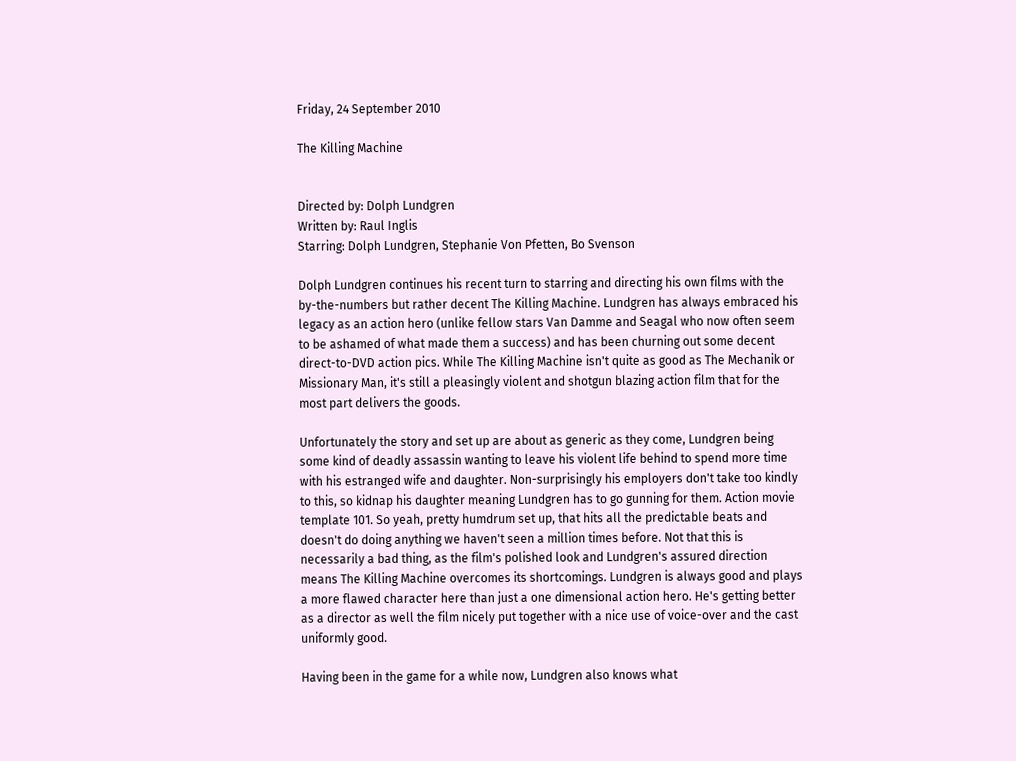Friday, 24 September 2010

The Killing Machine


Directed by: Dolph Lundgren
Written by: Raul Inglis
Starring: Dolph Lundgren, Stephanie Von Pfetten, Bo Svenson

Dolph Lundgren continues his recent turn to starring and directing his own films with the by-the-numbers but rather decent The Killing Machine. Lundgren has always embraced his legacy as an action hero (unlike fellow stars Van Damme and Seagal who now often seem to be ashamed of what made them a success) and has been churning out some decent direct-to-DVD action pics. While The Killing Machine isn't quite as good as The Mechanik or Missionary Man, it's still a pleasingly violent and shotgun blazing action film that for the most part delivers the goods.

Unfortunately the story and set up are about as generic as they come, Lundgren being some kind of deadly assassin wanting to leave his violent life behind to spend more time with his estranged wife and daughter. Non-surprisingly his employers don't take too kindly to this, so kidnap his daughter meaning Lundgren has to go gunning for them. Action movie template 101. So yeah, pretty humdrum set up, that hits all the predictable beats and doesn't do doing anything we haven't seen a million times before. Not that this is necessarily a bad thing, as the film's polished look and Lundgren's assured direction means The Killing Machine overcomes its shortcomings. Lundgren is always good and plays a more flawed character here than just a one dimensional action hero. He's getting better as a director as well the film nicely put together with a nice use of voice-over and the cast uniformly good.

Having been in the game for a while now, Lundgren also knows what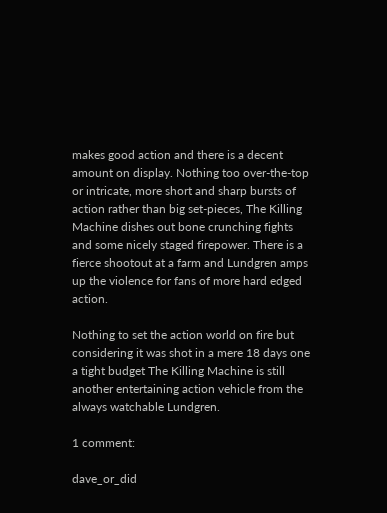makes good action and there is a decent amount on display. Nothing too over-the-top or intricate, more short and sharp bursts of action rather than big set-pieces, The Killing Machine dishes out bone crunching fights and some nicely staged firepower. There is a fierce shootout at a farm and Lundgren amps up the violence for fans of more hard edged action.

Nothing to set the action world on fire but considering it was shot in a mere 18 days one a tight budget The Killing Machine is still another entertaining action vehicle from the always watchable Lundgren.

1 comment:

dave_or_did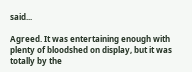said...

Agreed. It was entertaining enough with plenty of bloodshed on display, but it was totally by the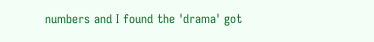numbers and I found the 'drama' got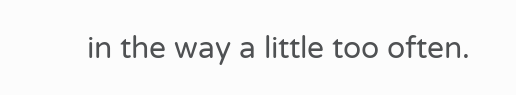in the way a little too often.